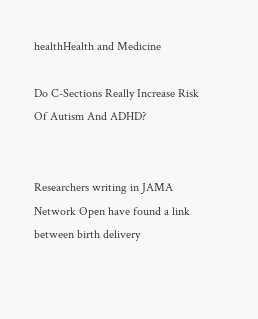healthHealth and Medicine

Do C-Sections Really Increase Risk Of Autism And ADHD?


Researchers writing in JAMA Network Open have found a link between birth delivery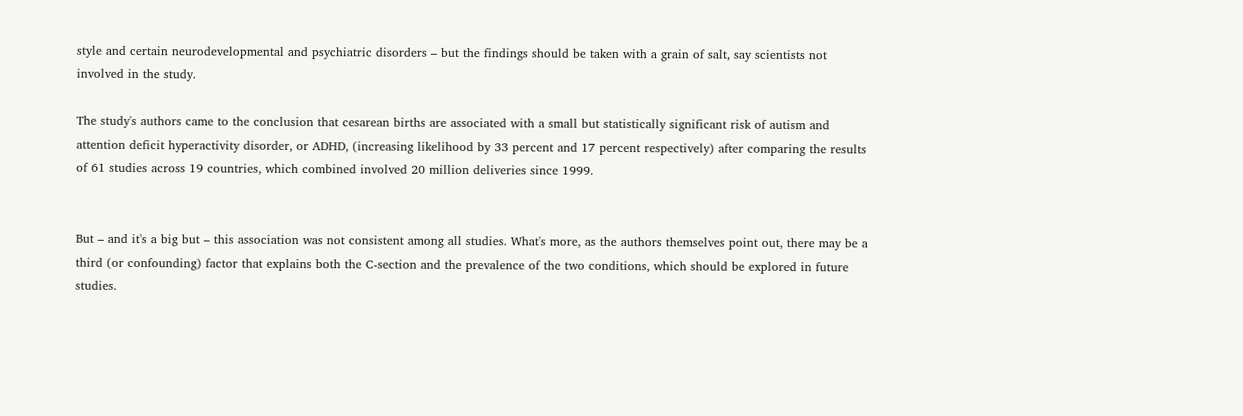style and certain neurodevelopmental and psychiatric disorders – but the findings should be taken with a grain of salt, say scientists not involved in the study.

The study's authors came to the conclusion that cesarean births are associated with a small but statistically significant risk of autism and attention deficit hyperactivity disorder, or ADHD, (increasing likelihood by 33 percent and 17 percent respectively) after comparing the results of 61 studies across 19 countries, which combined involved 20 million deliveries since 1999.


But – and it's a big but – this association was not consistent among all studies. What's more, as the authors themselves point out, there may be a third (or confounding) factor that explains both the C-section and the prevalence of the two conditions, which should be explored in future studies.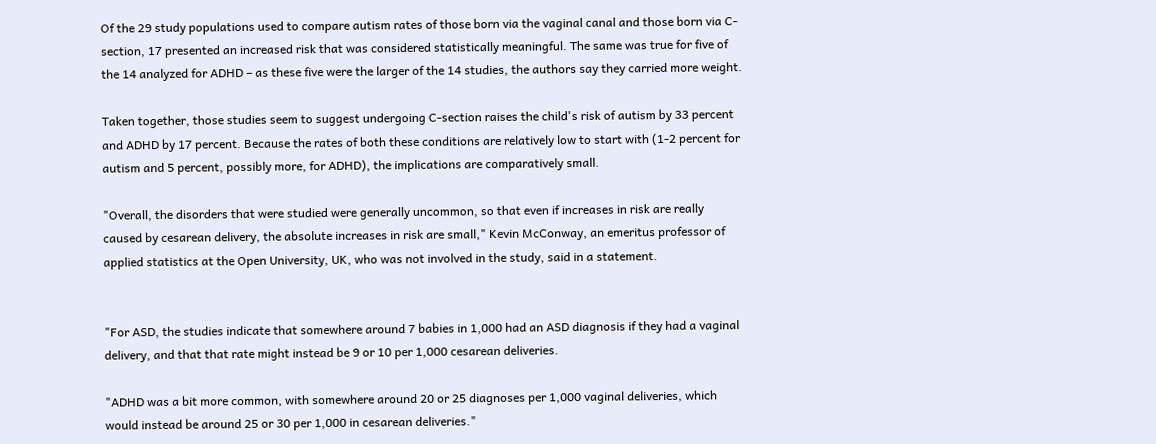Of the 29 study populations used to compare autism rates of those born via the vaginal canal and those born via C-section, 17 presented an increased risk that was considered statistically meaningful. The same was true for five of the 14 analyzed for ADHD – as these five were the larger of the 14 studies, the authors say they carried more weight.

Taken together, those studies seem to suggest undergoing C-section raises the child's risk of autism by 33 percent and ADHD by 17 percent. Because the rates of both these conditions are relatively low to start with (1-2 percent for autism and 5 percent, possibly more, for ADHD), the implications are comparatively small.

"Overall, the disorders that were studied were generally uncommon, so that even if increases in risk are really caused by cesarean delivery, the absolute increases in risk are small," Kevin McConway, an emeritus professor of applied statistics at the Open University, UK, who was not involved in the study, said in a statement.


"For ASD, the studies indicate that somewhere around 7 babies in 1,000 had an ASD diagnosis if they had a vaginal delivery, and that that rate might instead be 9 or 10 per 1,000 cesarean deliveries.

"ADHD was a bit more common, with somewhere around 20 or 25 diagnoses per 1,000 vaginal deliveries, which would instead be around 25 or 30 per 1,000 in cesarean deliveries."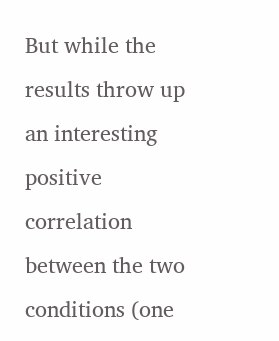But while the results throw up an interesting positive correlation between the two conditions (one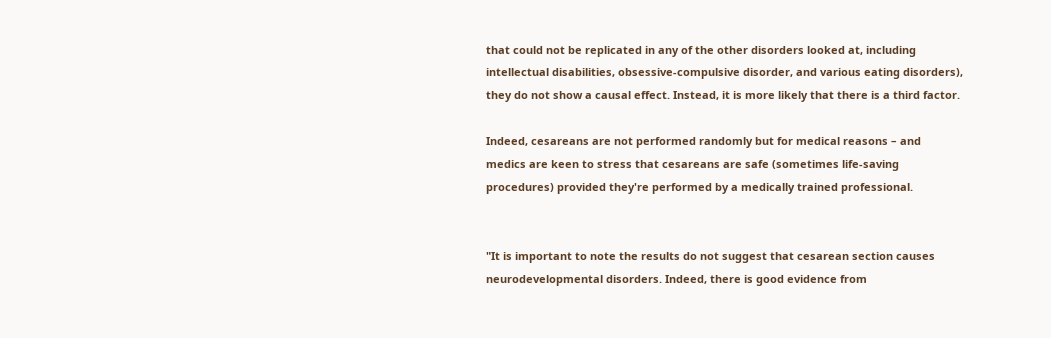that could not be replicated in any of the other disorders looked at, including intellectual disabilities, obsessive-compulsive disorder, and various eating disorders), they do not show a causal effect. Instead, it is more likely that there is a third factor.

Indeed, cesareans are not performed randomly but for medical reasons – and medics are keen to stress that cesareans are safe (sometimes life-saving procedures) provided they're performed by a medically trained professional.


"It is important to note the results do not suggest that cesarean section causes neurodevelopmental disorders. Indeed, there is good evidence from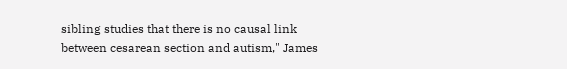sibling studies that there is no causal link between cesarean section and autism," James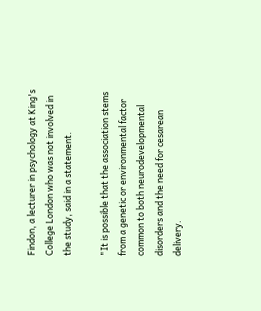Findon, a lecturer in psychology at King's College London who was not involved in the study, said in a statement.

"It is possible that the association stems from a genetic or environmental factor common to both neurodevelopmental disorders and the need for cesarean delivery.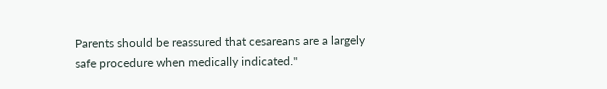Parents should be reassured that cesareans are a largely safe procedure when medically indicated."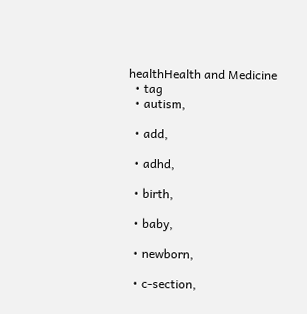healthHealth and Medicine
  • tag
  • autism,

  • add,

  • adhd,

  • birth,

  • baby,

  • newborn,

  • c-section,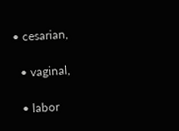• cesarian,

  • vaginal,

  • labor